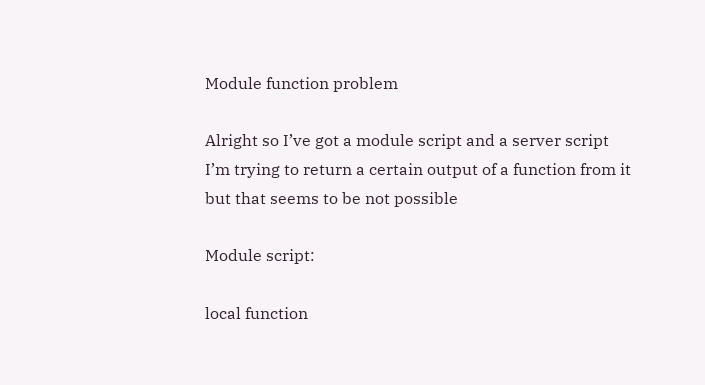Module function problem

Alright so I’ve got a module script and a server script
I’m trying to return a certain output of a function from it but that seems to be not possible

Module script:

local function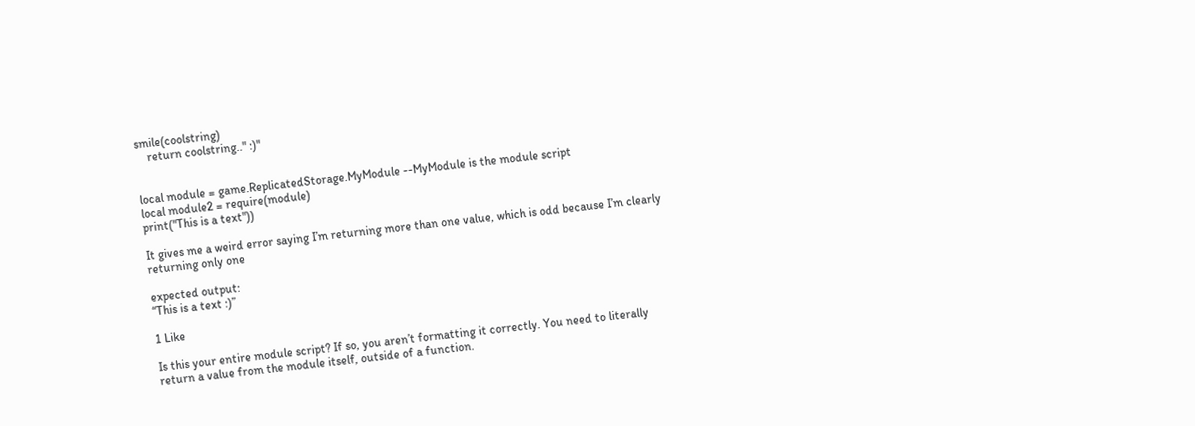smile(coolstring)
    return coolstring.." :)"


local module = game.ReplicatedStorage.MyModule --MyModule is the module script
local module2 = require(module)
print("This is a text"))

It gives me a weird error saying I’m returning more than one value, which is odd because I’m clearly returning only one

expected output:
“This is a text :)”

1 Like

Is this your entire module script? If so, you aren’t formatting it correctly. You need to literally return a value from the module itself, outside of a function.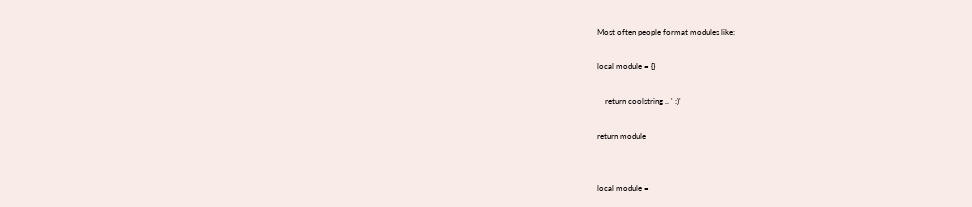Most often people format modules like:

local module = {}

    return coolstring .. ' :)'

return module


local module =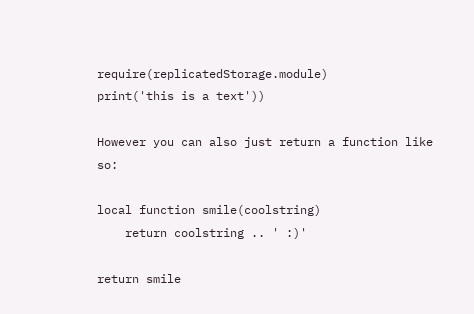require(replicatedStorage.module)
print('this is a text'))

However you can also just return a function like so:

local function smile(coolstring)
    return coolstring .. ' :)'

return smile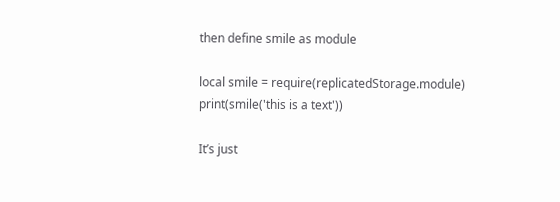then define smile as module

local smile = require(replicatedStorage.module)
print(smile('this is a text'))

It’s just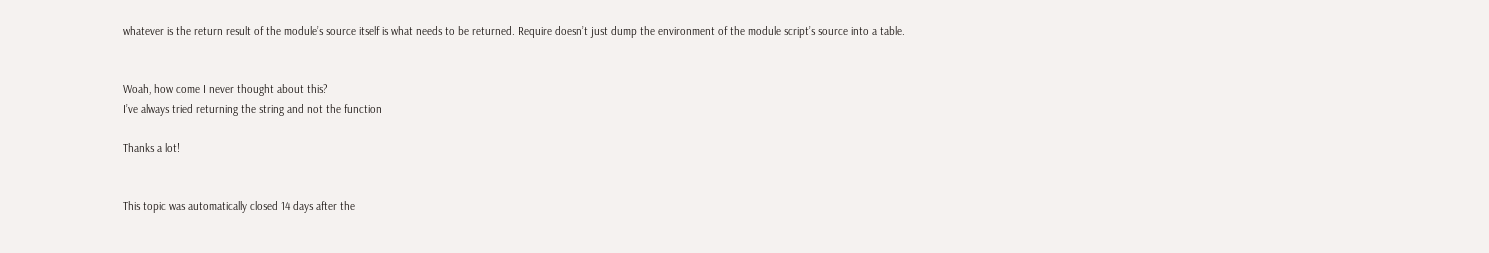whatever is the return result of the module’s source itself is what needs to be returned. Require doesn’t just dump the environment of the module script’s source into a table.


Woah, how come I never thought about this?
I’ve always tried returning the string and not the function

Thanks a lot!


This topic was automatically closed 14 days after the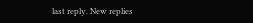last reply. New replies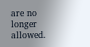are no longer allowed.